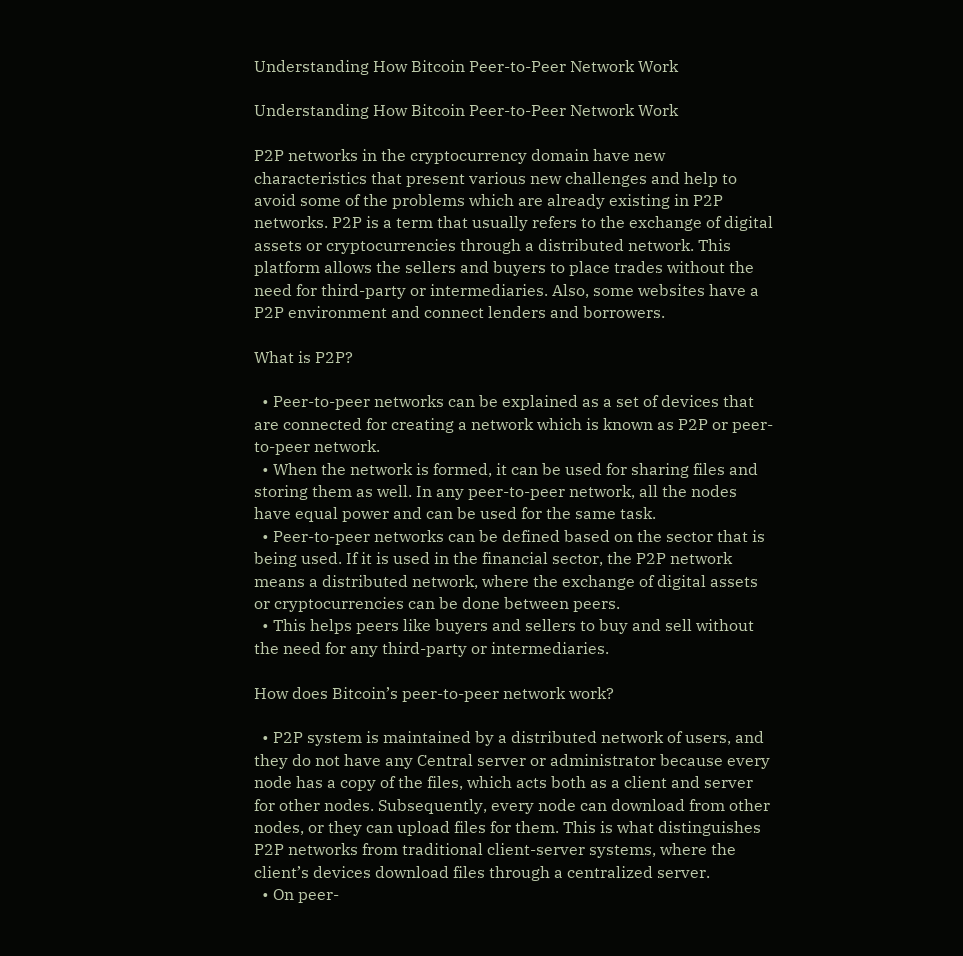Understanding How Bitcoin Peer-to-Peer Network Work

Understanding How Bitcoin Peer-to-Peer Network Work

P2P networks in the cryptocurrency domain have new characteristics that present various new challenges and help to avoid some of the problems which are already existing in P2P networks. P2P is a term that usually refers to the exchange of digital assets or cryptocurrencies through a distributed network. This platform allows the sellers and buyers to place trades without the need for third-party or intermediaries. Also, some websites have a P2P environment and connect lenders and borrowers.

What is P2P?

  • Peer-to-peer networks can be explained as a set of devices that are connected for creating a network which is known as P2P or peer-to-peer network.
  • When the network is formed, it can be used for sharing files and storing them as well. In any peer-to-peer network, all the nodes have equal power and can be used for the same task.
  • Peer-to-peer networks can be defined based on the sector that is being used. If it is used in the financial sector, the P2P network means a distributed network, where the exchange of digital assets or cryptocurrencies can be done between peers.
  • This helps peers like buyers and sellers to buy and sell without the need for any third-party or intermediaries.

How does Bitcoin’s peer-to-peer network work?

  • P2P system is maintained by a distributed network of users, and they do not have any Central server or administrator because every node has a copy of the files, which acts both as a client and server for other nodes. Subsequently, every node can download from other nodes, or they can upload files for them. This is what distinguishes P2P networks from traditional client-server systems, where the client’s devices download files through a centralized server.
  • On peer-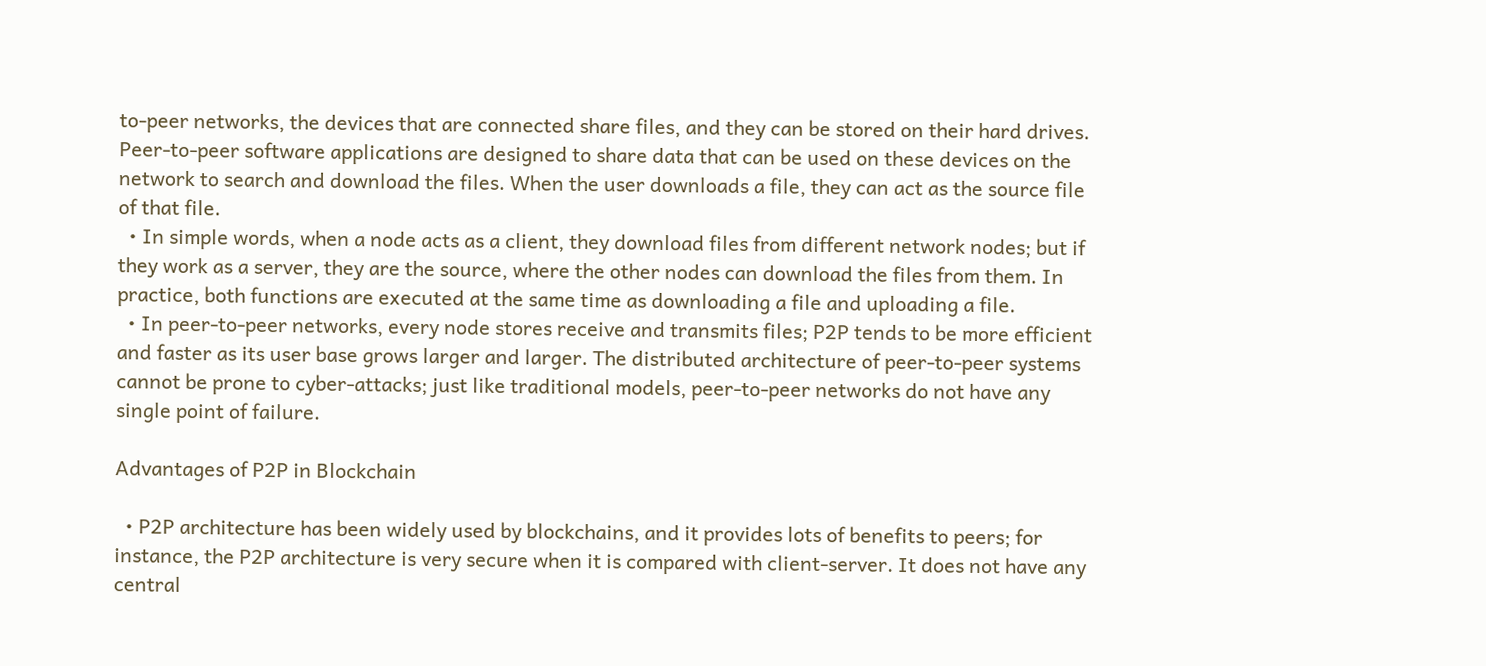to-peer networks, the devices that are connected share files, and they can be stored on their hard drives. Peer-to-peer software applications are designed to share data that can be used on these devices on the network to search and download the files. When the user downloads a file, they can act as the source file of that file.
  • In simple words, when a node acts as a client, they download files from different network nodes; but if they work as a server, they are the source, where the other nodes can download the files from them. In practice, both functions are executed at the same time as downloading a file and uploading a file.
  • In peer-to-peer networks, every node stores receive and transmits files; P2P tends to be more efficient and faster as its user base grows larger and larger. The distributed architecture of peer-to-peer systems cannot be prone to cyber-attacks; just like traditional models, peer-to-peer networks do not have any single point of failure.

Advantages of P2P in Blockchain

  • P2P architecture has been widely used by blockchains, and it provides lots of benefits to peers; for instance, the P2P architecture is very secure when it is compared with client-server. It does not have any central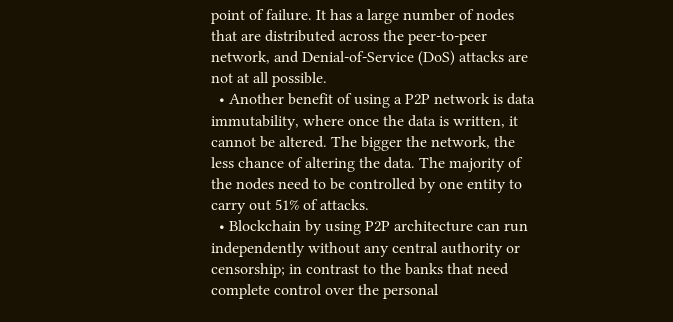point of failure. It has a large number of nodes that are distributed across the peer-to-peer network, and Denial-of-Service (DoS) attacks are not at all possible.
  • Another benefit of using a P2P network is data immutability, where once the data is written, it cannot be altered. The bigger the network, the less chance of altering the data. The majority of the nodes need to be controlled by one entity to carry out 51% of attacks.
  • Blockchain by using P2P architecture can run independently without any central authority or censorship; in contrast to the banks that need complete control over the personal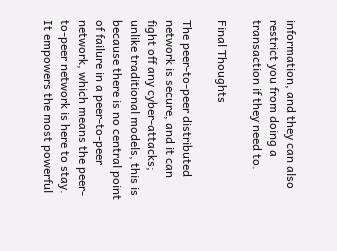information, and they can also restrict you from doing a transaction if they need to.

Final Thoughts

The peer-to-peer distributed network is secure, and it can fight off any cyber-attacks; unlike traditional models, this is because there is no central point of failure in a peer-to-peer network, which means the peer-to-peer network is here to stay. It empowers the most powerful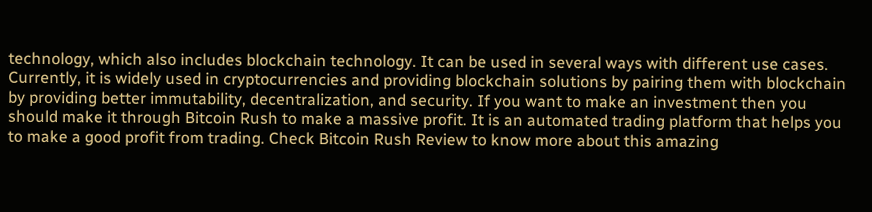technology, which also includes blockchain technology. It can be used in several ways with different use cases. Currently, it is widely used in cryptocurrencies and providing blockchain solutions by pairing them with blockchain by providing better immutability, decentralization, and security. If you want to make an investment then you should make it through Bitcoin Rush to make a massive profit. It is an automated trading platform that helps you to make a good profit from trading. Check Bitcoin Rush Review to know more about this amazing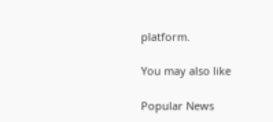platform.

You may also like

Popular News